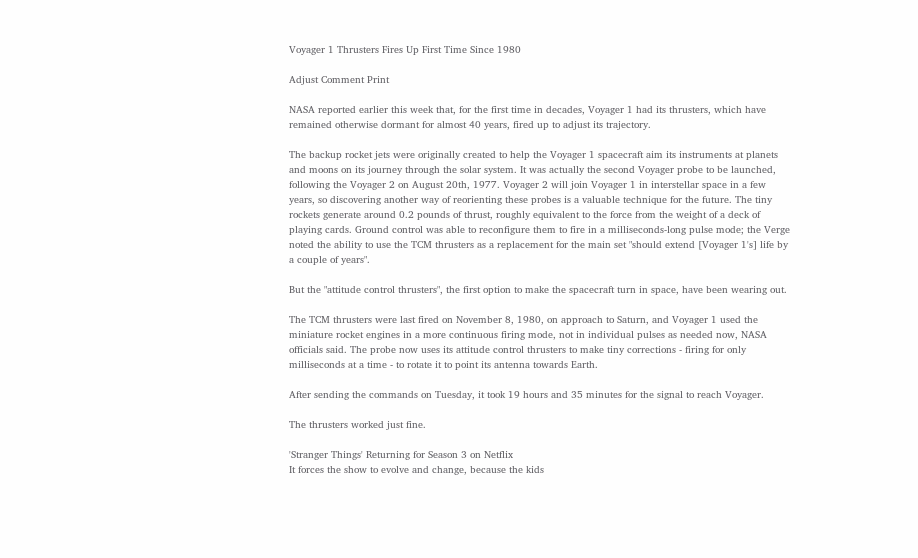Voyager 1 Thrusters Fires Up First Time Since 1980

Adjust Comment Print

NASA reported earlier this week that, for the first time in decades, Voyager 1 had its thrusters, which have remained otherwise dormant for almost 40 years, fired up to adjust its trajectory.

The backup rocket jets were originally created to help the Voyager 1 spacecraft aim its instruments at planets and moons on its journey through the solar system. It was actually the second Voyager probe to be launched, following the Voyager 2 on August 20th, 1977. Voyager 2 will join Voyager 1 in interstellar space in a few years, so discovering another way of reorienting these probes is a valuable technique for the future. The tiny rockets generate around 0.2 pounds of thrust, roughly equivalent to the force from the weight of a deck of playing cards. Ground control was able to reconfigure them to fire in a milliseconds-long pulse mode; the Verge noted the ability to use the TCM thrusters as a replacement for the main set "should extend [Voyager 1's] life by a couple of years".

But the "attitude control thrusters", the first option to make the spacecraft turn in space, have been wearing out.

The TCM thrusters were last fired on November 8, 1980, on approach to Saturn, and Voyager 1 used the miniature rocket engines in a more continuous firing mode, not in individual pulses as needed now, NASA officials said. The probe now uses its attitude control thrusters to make tiny corrections - firing for only milliseconds at a time - to rotate it to point its antenna towards Earth.

After sending the commands on Tuesday, it took 19 hours and 35 minutes for the signal to reach Voyager.

The thrusters worked just fine.

'Stranger Things' Returning for Season 3 on Netflix
It forces the show to evolve and change, because the kids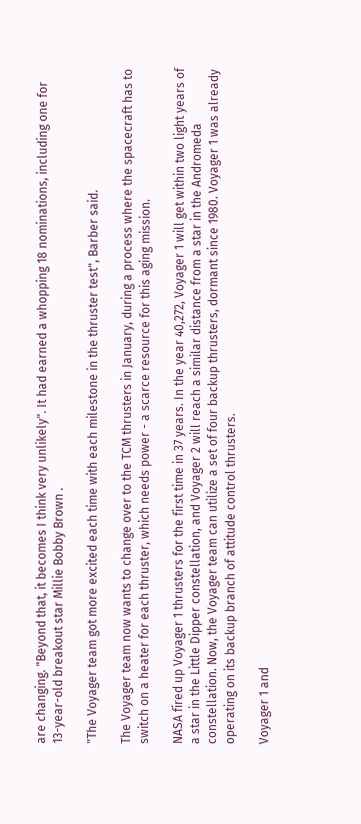are changing. "Beyond that, it becomes I think very unlikely". It had earned a whopping 18 nominations, including one for 13-year-old breakout star Millie Bobby Brown .

"The Voyager team got more excited each time with each milestone in the thruster test", Barber said.

The Voyager team now wants to change over to the TCM thrusters in January, during a process where the spacecraft has to switch on a heater for each thruster, which needs power - a scarce resource for this aging mission.

NASA fired up Voyager 1 thrusters for the first time in 37 years. In the year 40,272, Voyager 1 will get within two light years of a star in the Little Dipper constellation, and Voyager 2 will reach a similar distance from a star in the Andromeda constellation. Now, the Voyager team can utilize a set of four backup thrusters, dormant since 1980. Voyager 1 was already operating on its backup branch of attitude control thrusters.

Voyager 1 and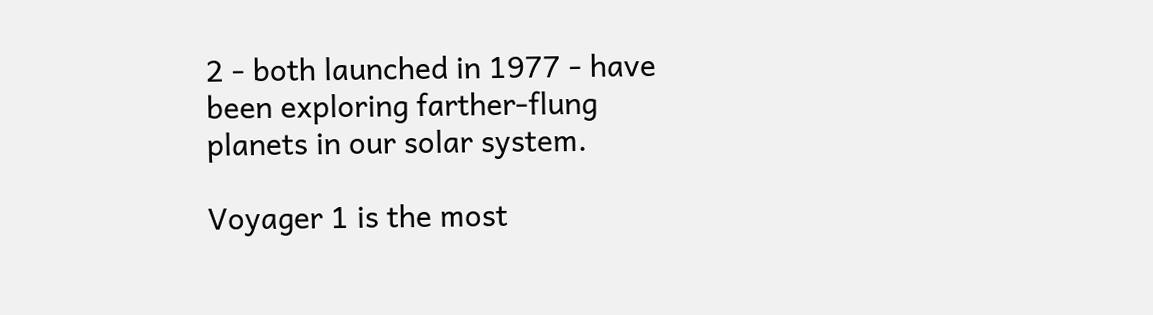2 - both launched in 1977 - have been exploring farther-flung planets in our solar system.

Voyager 1 is the most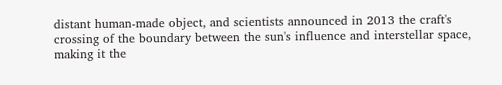distant human-made object, and scientists announced in 2013 the craft's crossing of the boundary between the sun's influence and interstellar space, making it the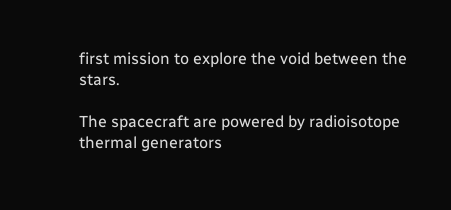first mission to explore the void between the stars.

The spacecraft are powered by radioisotope thermal generators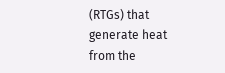(RTGs) that generate heat from the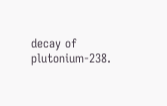decay of plutonium-238.